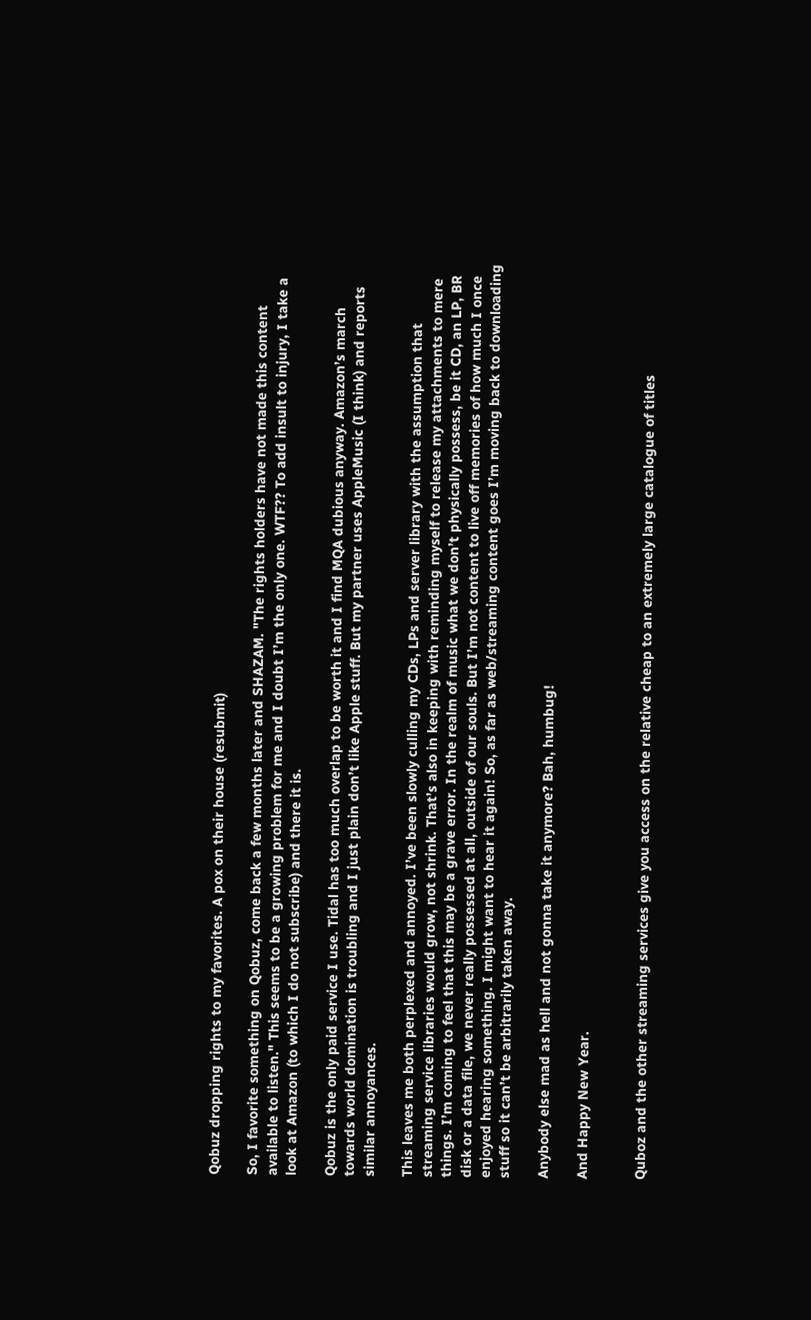Qobuz dropping rights to my favorites. A pox on their house (resubmit)

So, I favorite something on Qobuz, come back a few months later and SHAZAM. "The rights holders have not made this content available to listen." This seems to be a growing problem for me and I doubt I’m the only one. WTF?? To add insult to injury, I take a look at Amazon (to which I do not subscribe) and there it is.

Qobuz is the only paid service I use. Tidal has too much overlap to be worth it and I find MQA dubious anyway. Amazon’s march towards world domination is troubling and I just plain don’t like Apple stuff. But my partner uses AppleMusic (I think) and reports similar annoyances.

This leaves me both perplexed and annoyed. I’ve been slowly culling my CDs, LPs and server library with the assumption that streaming service libraries would grow, not shrink. That’s also in keeping with reminding myself to release my attachments to mere things. I’m coming to feel that this may be a grave error. In the realm of music what we don’t physically possess, be it CD, an LP, BR disk or a data file, we never really possessed at all, outside of our souls. But I’m not content to live off memories of how much I once enjoyed hearing something. I might want to hear it again! So, as far as web/streaming content goes I’m moving back to downloading stuff so it can’t be arbitrarily taken away.

Anybody else mad as hell and not gonna take it anymore? Bah, humbug!

And Happy New Year.


Quboz and the other streaming services give you access on the relative cheap to an extremely large catalogue of titles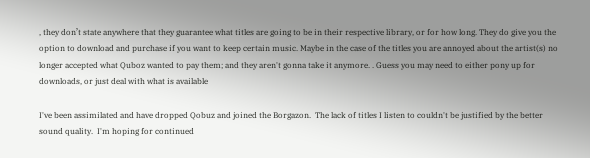, they don’t state anywhere that they guarantee what titles are going to be in their respective library, or for how long. They do give you the option to download and purchase if you want to keep certain music. Maybe in the case of the titles you are annoyed about the artist(s) no longer accepted what Quboz wanted to pay them; and they aren't gonna take it anymore. . Guess you may need to either pony up for downloads, or just deal with what is available

I've been assimilated and have dropped Qobuz and joined the Borgazon.  The lack of titles I listen to couldn't be justified by the better sound quality.  I'm hoping for continued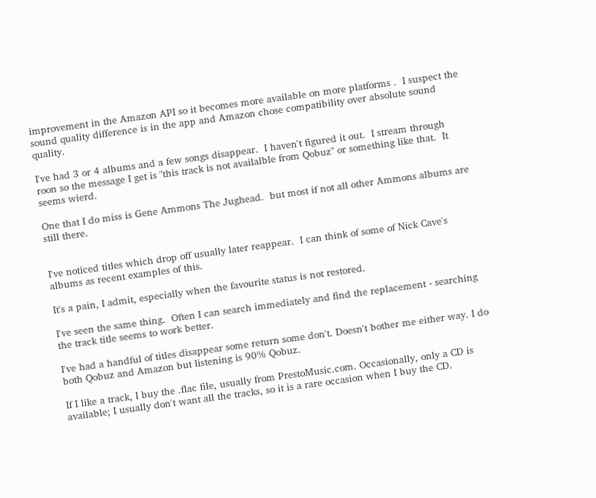improvement in the Amazon API so it becomes more available on more platforms .  I suspect the sound quality difference is in the app and Amazon chose compatibility over absolute sound quality.

I've had 3 or 4 albums and a few songs disappear.  I haven't figured it out.  I stream through roon so the message I get is "this track is not availalble from Qobuz" or something like that.  It seems wierd.

One that I do miss is Gene Ammons The Jughead.  but most if not all other Ammons albums are still there.


I've noticed titles which drop off usually later reappear.  I can think of some of Nick Cave's albums as recent examples of this.

It's a pain, I admit, especially when the favourite status is not restored.

I've seen the same thing.  Often I can search immediately and find the replacement - searching the track title seems to work better.

I've had a handful of titles disappear some return some don't. Doesn't bother me either way. I do both Qobuz and Amazon but listening is 90% Qobuz.

If I like a track, I buy the .flac file, usually from PrestoMusic.com. Occasionally, only a CD is available; I usually don't want all the tracks, so it is a rare occasion when I buy the CD.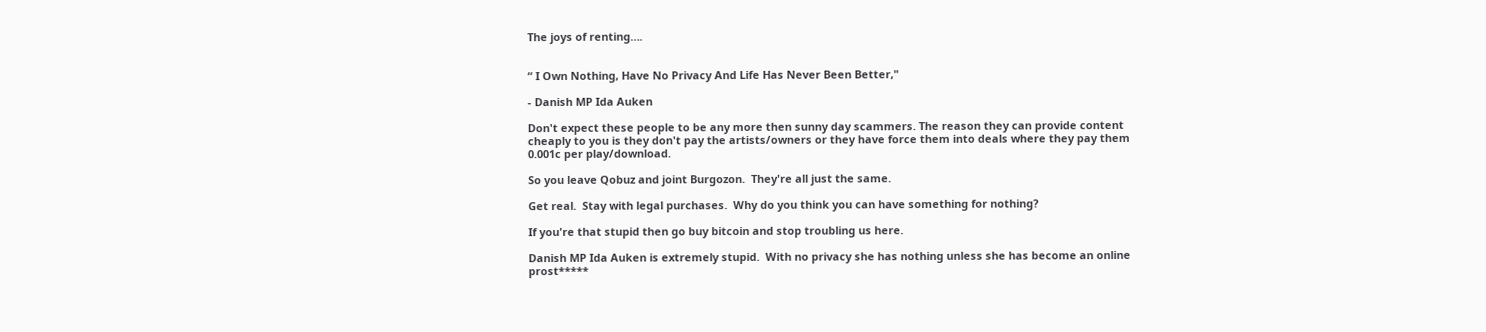The joys of renting….


“ I Own Nothing, Have No Privacy And Life Has Never Been Better,"

- Danish MP Ida Auken

Don't expect these people to be any more then sunny day scammers. The reason they can provide content cheaply to you is they don't pay the artists/owners or they have force them into deals where they pay them 0.001c per play/download.

So you leave Qobuz and joint Burgozon.  They're all just the same.

Get real.  Stay with legal purchases.  Why do you think you can have something for nothing?

If you're that stupid then go buy bitcoin and stop troubling us here.

Danish MP Ida Auken is extremely stupid.  With no privacy she has nothing unless she has become an online prost*****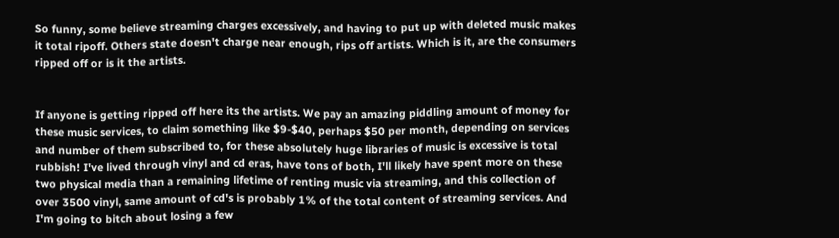So funny, some believe streaming charges excessively, and having to put up with deleted music makes it total ripoff. Others state doesn't charge near enough, rips off artists. Which is it, are the consumers ripped off or is it the artists.


If anyone is getting ripped off here its the artists. We pay an amazing piddling amount of money for these music services, to claim something like $9-$40, perhaps $50 per month, depending on services and number of them subscribed to, for these absolutely huge libraries of music is excessive is total rubbish! I've lived through vinyl and cd eras, have tons of both, I'll likely have spent more on these two physical media than a remaining lifetime of renting music via streaming, and this collection of over 3500 vinyl, same amount of cd's is probably 1% of the total content of streaming services. And I'm going to bitch about losing a few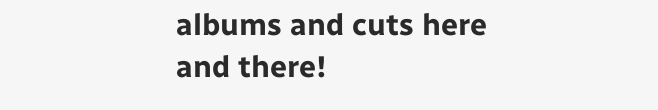albums and cuts here and there!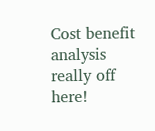Cost benefit analysis really off here!